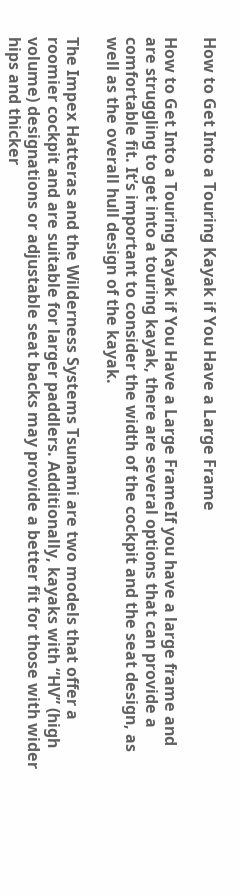How to Get Into a Touring Kayak if You Have a Large Frame

How to Get Into a Touring Kayak if You Have a Large FrameIf you have a large frame and are struggling to get into a touring kayak, there are several options that can provide a comfortable fit. It’s important to consider the width of the cockpit and the seat design, as well as the overall hull design of the kayak.

The Impex Hatteras and the Wilderness Systems Tsunami are two models that offer a roomier cockpit and are suitable for larger paddlers. Additionally, kayaks with “HV” (high volume) designations or adjustable seat backs may provide a better fit for those with wider hips and thicker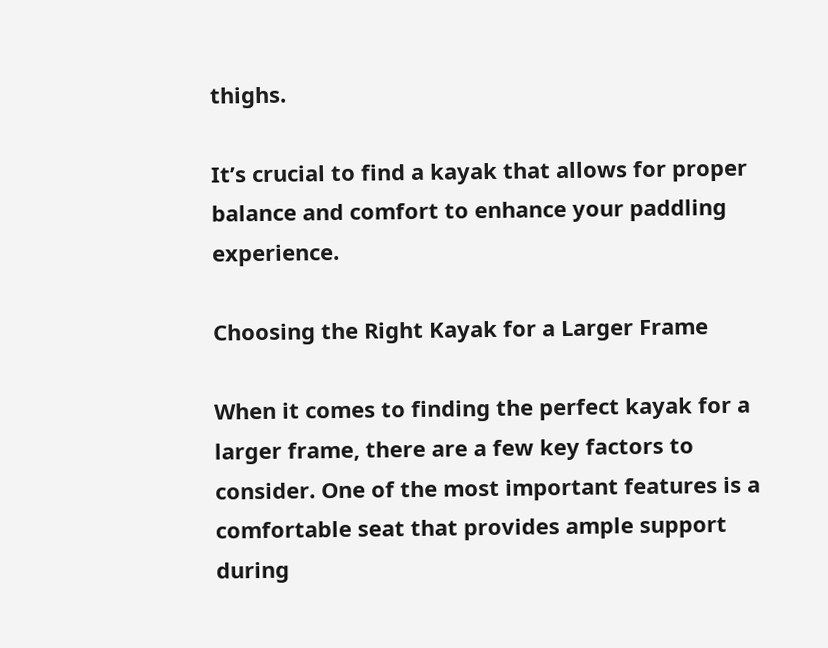thighs.

It’s crucial to find a kayak that allows for proper balance and comfort to enhance your paddling experience.

Choosing the Right Kayak for a Larger Frame

When it comes to finding the perfect kayak for a larger frame, there are a few key factors to consider. One of the most important features is a comfortable seat that provides ample support during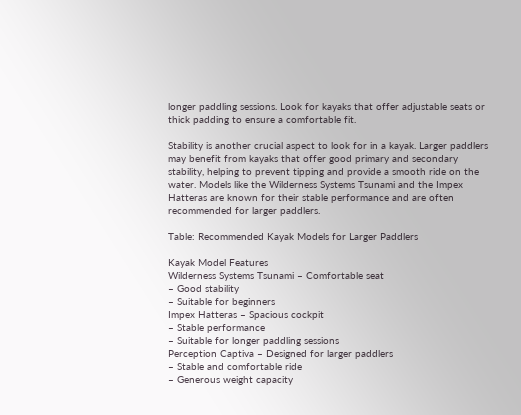longer paddling sessions. Look for kayaks that offer adjustable seats or thick padding to ensure a comfortable fit.

Stability is another crucial aspect to look for in a kayak. Larger paddlers may benefit from kayaks that offer good primary and secondary stability, helping to prevent tipping and provide a smooth ride on the water. Models like the Wilderness Systems Tsunami and the Impex Hatteras are known for their stable performance and are often recommended for larger paddlers.

Table: Recommended Kayak Models for Larger Paddlers

Kayak Model Features
Wilderness Systems Tsunami – Comfortable seat
– Good stability
– Suitable for beginners
Impex Hatteras – Spacious cockpit
– Stable performance
– Suitable for longer paddling sessions
Perception Captiva – Designed for larger paddlers
– Stable and comfortable ride
– Generous weight capacity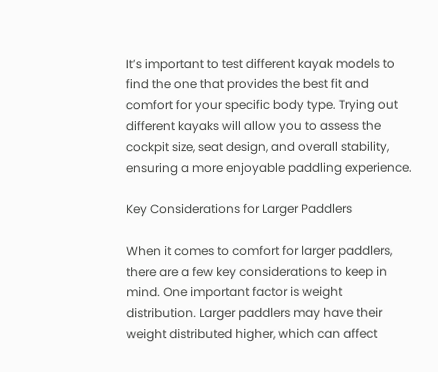It’s important to test different kayak models to find the one that provides the best fit and comfort for your specific body type. Trying out different kayaks will allow you to assess the cockpit size, seat design, and overall stability, ensuring a more enjoyable paddling experience.

Key Considerations for Larger Paddlers

When it comes to comfort for larger paddlers, there are a few key considerations to keep in mind. One important factor is weight distribution. Larger paddlers may have their weight distributed higher, which can affect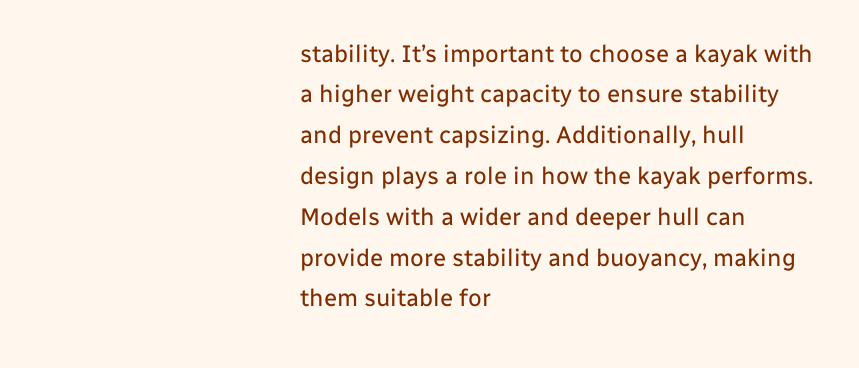stability. It’s important to choose a kayak with a higher weight capacity to ensure stability and prevent capsizing. Additionally, hull design plays a role in how the kayak performs. Models with a wider and deeper hull can provide more stability and buoyancy, making them suitable for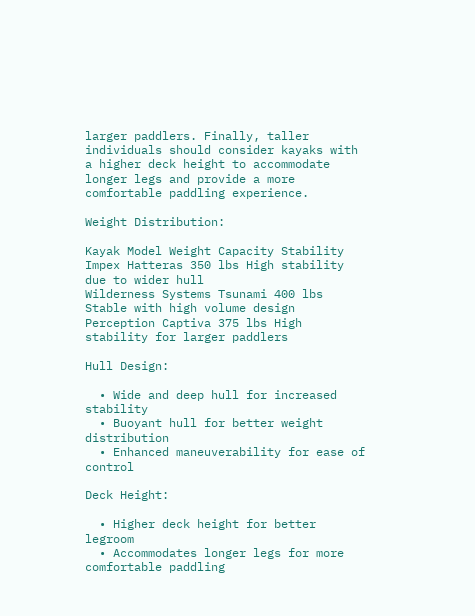larger paddlers. Finally, taller individuals should consider kayaks with a higher deck height to accommodate longer legs and provide a more comfortable paddling experience.

Weight Distribution:

Kayak Model Weight Capacity Stability
Impex Hatteras 350 lbs High stability due to wider hull
Wilderness Systems Tsunami 400 lbs Stable with high volume design
Perception Captiva 375 lbs High stability for larger paddlers

Hull Design:

  • Wide and deep hull for increased stability
  • Buoyant hull for better weight distribution
  • Enhanced maneuverability for ease of control

Deck Height:

  • Higher deck height for better legroom
  • Accommodates longer legs for more comfortable paddling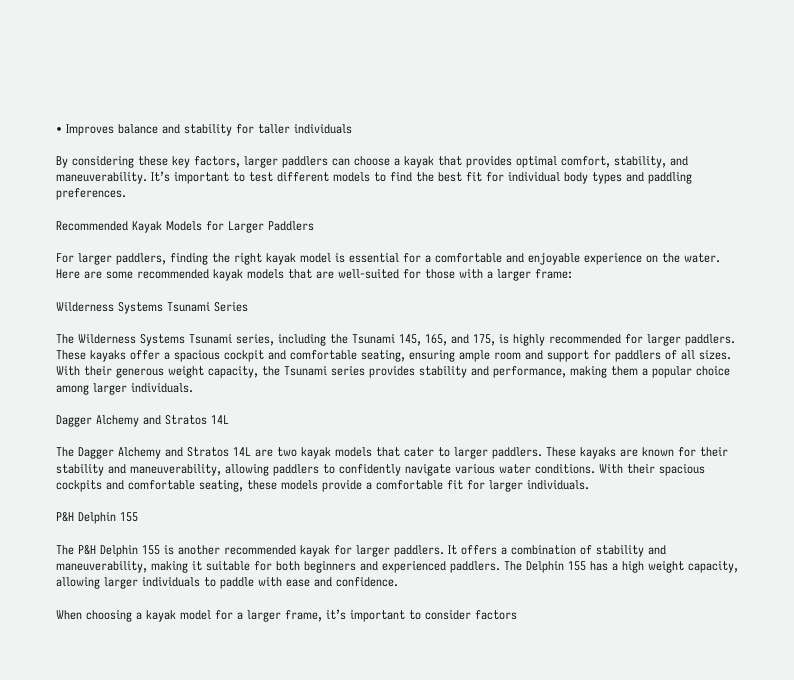• Improves balance and stability for taller individuals

By considering these key factors, larger paddlers can choose a kayak that provides optimal comfort, stability, and maneuverability. It’s important to test different models to find the best fit for individual body types and paddling preferences.

Recommended Kayak Models for Larger Paddlers

For larger paddlers, finding the right kayak model is essential for a comfortable and enjoyable experience on the water. Here are some recommended kayak models that are well-suited for those with a larger frame:

Wilderness Systems Tsunami Series

The Wilderness Systems Tsunami series, including the Tsunami 145, 165, and 175, is highly recommended for larger paddlers. These kayaks offer a spacious cockpit and comfortable seating, ensuring ample room and support for paddlers of all sizes. With their generous weight capacity, the Tsunami series provides stability and performance, making them a popular choice among larger individuals.

Dagger Alchemy and Stratos 14L

The Dagger Alchemy and Stratos 14L are two kayak models that cater to larger paddlers. These kayaks are known for their stability and maneuverability, allowing paddlers to confidently navigate various water conditions. With their spacious cockpits and comfortable seating, these models provide a comfortable fit for larger individuals.

P&H Delphin 155

The P&H Delphin 155 is another recommended kayak for larger paddlers. It offers a combination of stability and maneuverability, making it suitable for both beginners and experienced paddlers. The Delphin 155 has a high weight capacity, allowing larger individuals to paddle with ease and confidence.

When choosing a kayak model for a larger frame, it’s important to consider factors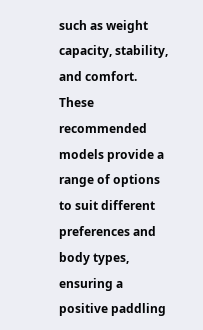such as weight capacity, stability, and comfort. These recommended models provide a range of options to suit different preferences and body types, ensuring a positive paddling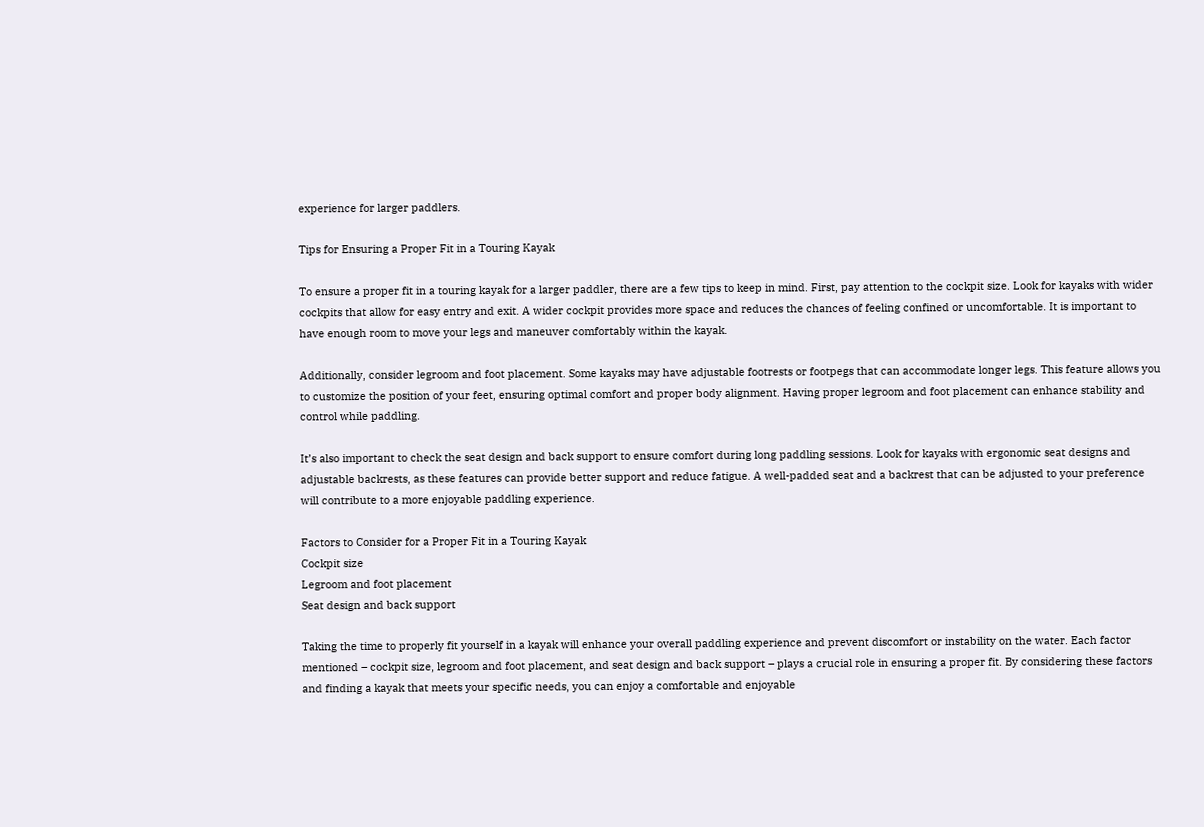experience for larger paddlers.

Tips for Ensuring a Proper Fit in a Touring Kayak

To ensure a proper fit in a touring kayak for a larger paddler, there are a few tips to keep in mind. First, pay attention to the cockpit size. Look for kayaks with wider cockpits that allow for easy entry and exit. A wider cockpit provides more space and reduces the chances of feeling confined or uncomfortable. It is important to have enough room to move your legs and maneuver comfortably within the kayak.

Additionally, consider legroom and foot placement. Some kayaks may have adjustable footrests or footpegs that can accommodate longer legs. This feature allows you to customize the position of your feet, ensuring optimal comfort and proper body alignment. Having proper legroom and foot placement can enhance stability and control while paddling.

It’s also important to check the seat design and back support to ensure comfort during long paddling sessions. Look for kayaks with ergonomic seat designs and adjustable backrests, as these features can provide better support and reduce fatigue. A well-padded seat and a backrest that can be adjusted to your preference will contribute to a more enjoyable paddling experience.

Factors to Consider for a Proper Fit in a Touring Kayak
Cockpit size
Legroom and foot placement
Seat design and back support

Taking the time to properly fit yourself in a kayak will enhance your overall paddling experience and prevent discomfort or instability on the water. Each factor mentioned – cockpit size, legroom and foot placement, and seat design and back support – plays a crucial role in ensuring a proper fit. By considering these factors and finding a kayak that meets your specific needs, you can enjoy a comfortable and enjoyable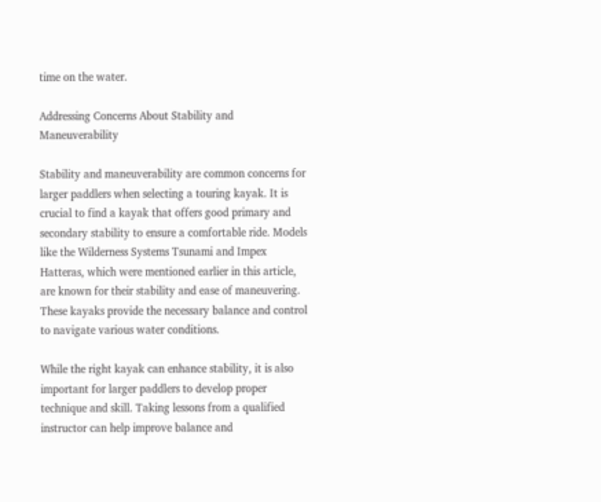time on the water.

Addressing Concerns About Stability and Maneuverability

Stability and maneuverability are common concerns for larger paddlers when selecting a touring kayak. It is crucial to find a kayak that offers good primary and secondary stability to ensure a comfortable ride. Models like the Wilderness Systems Tsunami and Impex Hatteras, which were mentioned earlier in this article, are known for their stability and ease of maneuvering. These kayaks provide the necessary balance and control to navigate various water conditions.

While the right kayak can enhance stability, it is also important for larger paddlers to develop proper technique and skill. Taking lessons from a qualified instructor can help improve balance and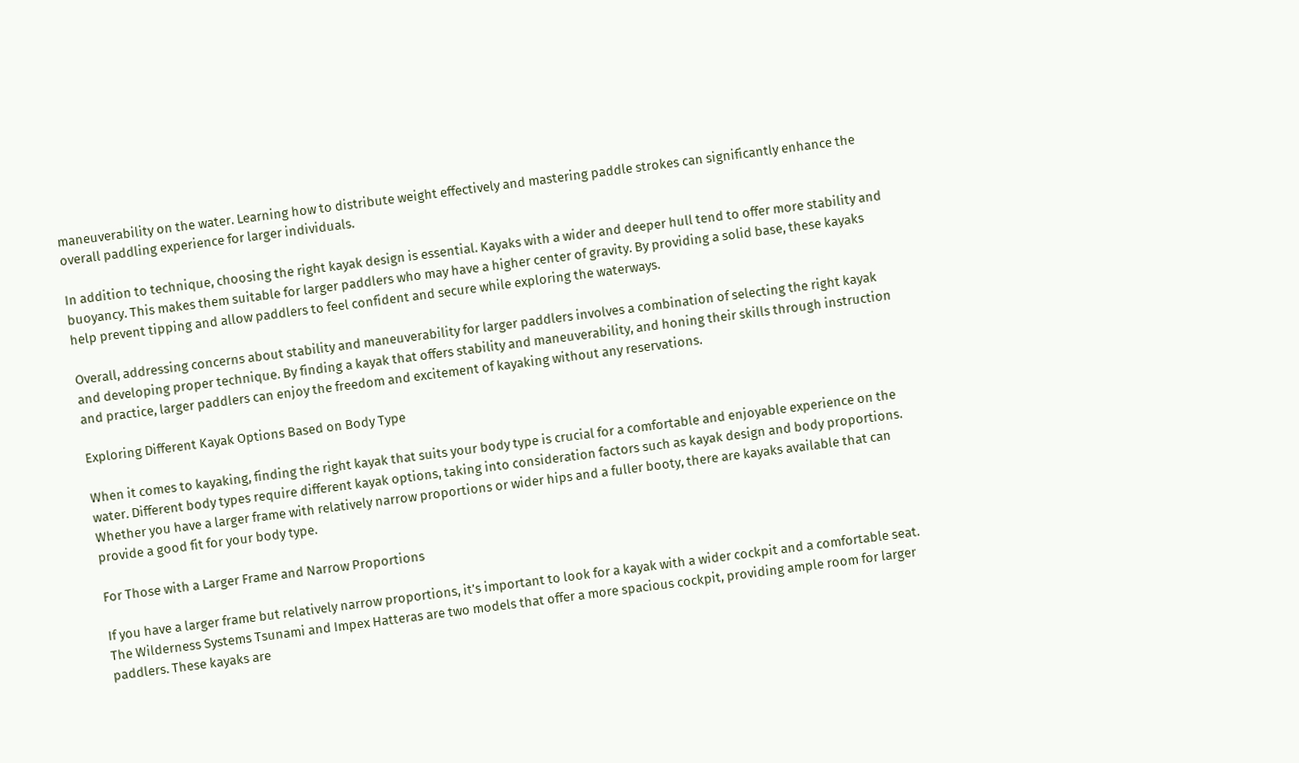maneuverability on the water. Learning how to distribute weight effectively and mastering paddle strokes can significantly enhance the overall paddling experience for larger individuals.

In addition to technique, choosing the right kayak design is essential. Kayaks with a wider and deeper hull tend to offer more stability and buoyancy. This makes them suitable for larger paddlers who may have a higher center of gravity. By providing a solid base, these kayaks help prevent tipping and allow paddlers to feel confident and secure while exploring the waterways.

Overall, addressing concerns about stability and maneuverability for larger paddlers involves a combination of selecting the right kayak and developing proper technique. By finding a kayak that offers stability and maneuverability, and honing their skills through instruction and practice, larger paddlers can enjoy the freedom and excitement of kayaking without any reservations.

Exploring Different Kayak Options Based on Body Type

When it comes to kayaking, finding the right kayak that suits your body type is crucial for a comfortable and enjoyable experience on the water. Different body types require different kayak options, taking into consideration factors such as kayak design and body proportions. Whether you have a larger frame with relatively narrow proportions or wider hips and a fuller booty, there are kayaks available that can provide a good fit for your body type.

For Those with a Larger Frame and Narrow Proportions

If you have a larger frame but relatively narrow proportions, it’s important to look for a kayak with a wider cockpit and a comfortable seat. The Wilderness Systems Tsunami and Impex Hatteras are two models that offer a more spacious cockpit, providing ample room for larger paddlers. These kayaks are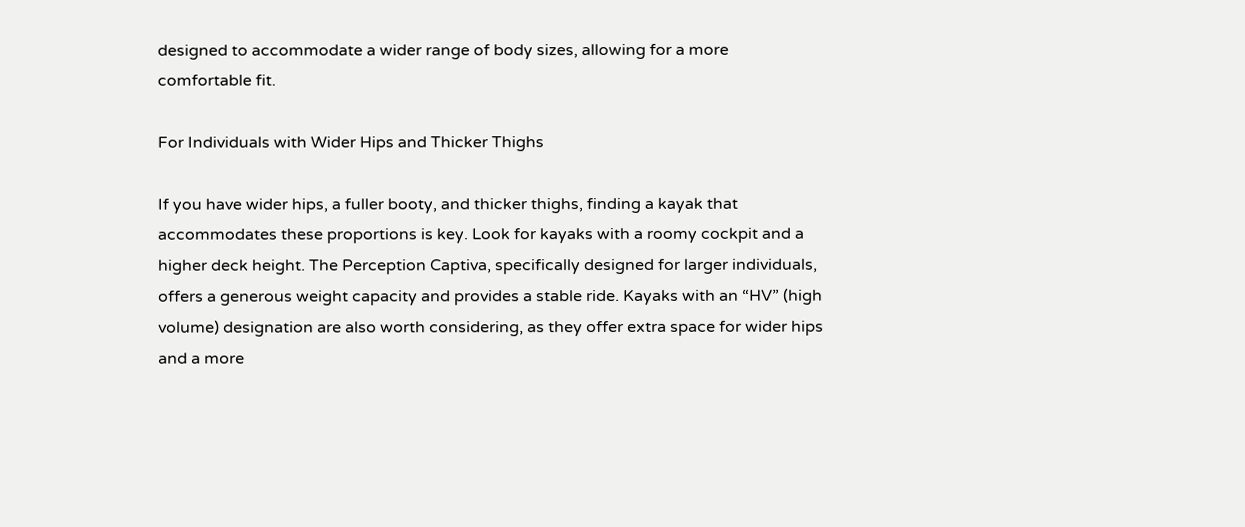designed to accommodate a wider range of body sizes, allowing for a more comfortable fit.

For Individuals with Wider Hips and Thicker Thighs

If you have wider hips, a fuller booty, and thicker thighs, finding a kayak that accommodates these proportions is key. Look for kayaks with a roomy cockpit and a higher deck height. The Perception Captiva, specifically designed for larger individuals, offers a generous weight capacity and provides a stable ride. Kayaks with an “HV” (high volume) designation are also worth considering, as they offer extra space for wider hips and a more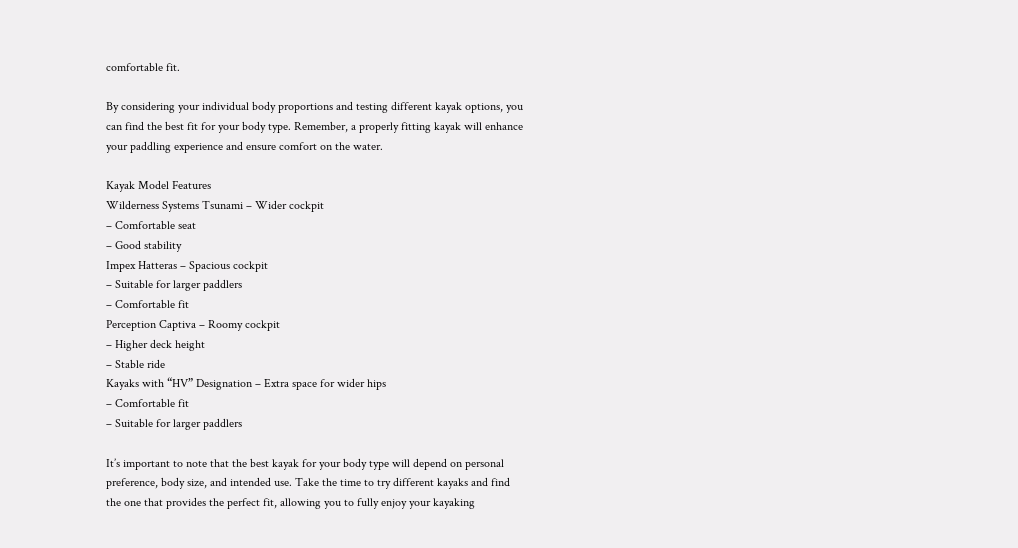comfortable fit.

By considering your individual body proportions and testing different kayak options, you can find the best fit for your body type. Remember, a properly fitting kayak will enhance your paddling experience and ensure comfort on the water.

Kayak Model Features
Wilderness Systems Tsunami – Wider cockpit
– Comfortable seat
– Good stability
Impex Hatteras – Spacious cockpit
– Suitable for larger paddlers
– Comfortable fit
Perception Captiva – Roomy cockpit
– Higher deck height
– Stable ride
Kayaks with “HV” Designation – Extra space for wider hips
– Comfortable fit
– Suitable for larger paddlers

It’s important to note that the best kayak for your body type will depend on personal preference, body size, and intended use. Take the time to try different kayaks and find the one that provides the perfect fit, allowing you to fully enjoy your kayaking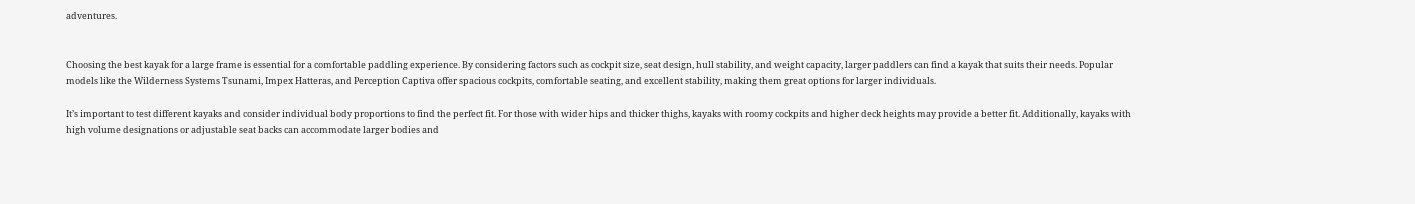adventures.


Choosing the best kayak for a large frame is essential for a comfortable paddling experience. By considering factors such as cockpit size, seat design, hull stability, and weight capacity, larger paddlers can find a kayak that suits their needs. Popular models like the Wilderness Systems Tsunami, Impex Hatteras, and Perception Captiva offer spacious cockpits, comfortable seating, and excellent stability, making them great options for larger individuals.

It’s important to test different kayaks and consider individual body proportions to find the perfect fit. For those with wider hips and thicker thighs, kayaks with roomy cockpits and higher deck heights may provide a better fit. Additionally, kayaks with high volume designations or adjustable seat backs can accommodate larger bodies and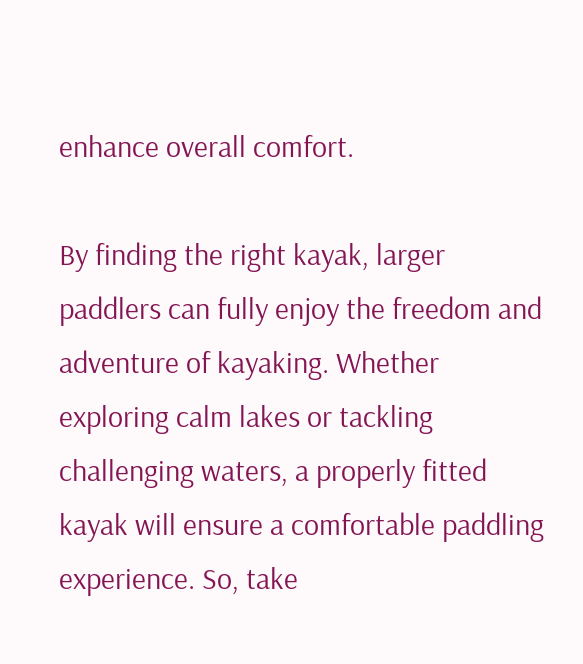enhance overall comfort.

By finding the right kayak, larger paddlers can fully enjoy the freedom and adventure of kayaking. Whether exploring calm lakes or tackling challenging waters, a properly fitted kayak will ensure a comfortable paddling experience. So, take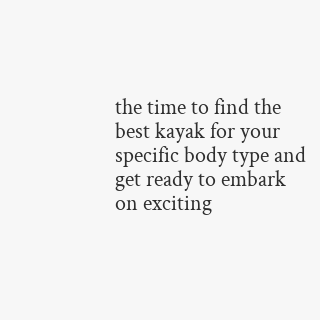the time to find the best kayak for your specific body type and get ready to embark on exciting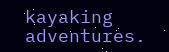kayaking adventures.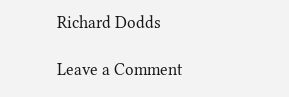Richard Dodds

Leave a Comment